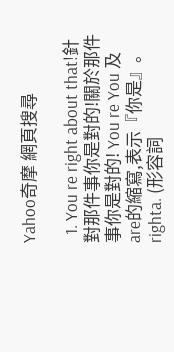Yahoo奇摩 網頁搜尋

  1. You re right about that!針對那件事你是對的!關於那件事你是對的! You re You 及are的縮寫,表示『你是』。righta. (形容詞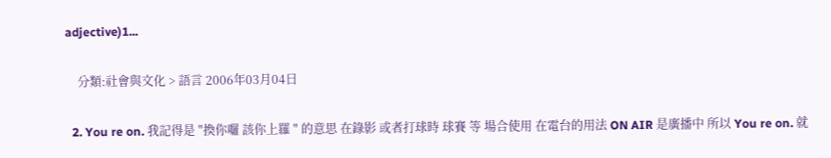adjective)1...

    分類:社會與文化 > 語言 2006年03月04日

  2. You re on. 我記得是 "換你囉 該你上羅 " 的意思 在錄影 或者打球時 球賽 等 場合使用 在電台的用法 ON AIR 是廣播中 所以 You re on. 就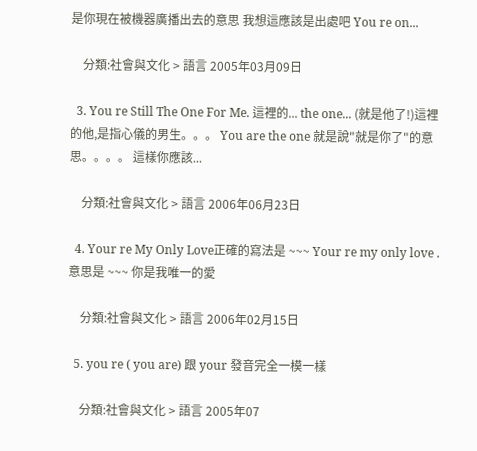是你現在被機器廣播出去的意思 我想這應該是出處吧 You re on...

    分類:社會與文化 > 語言 2005年03月09日

  3. You re Still The One For Me. 這裡的... the one... (就是他了!)這裡的他,是指心儀的男生。。。 You are the one 就是說"就是你了"的意思。。。。 這樣你應該...

    分類:社會與文化 > 語言 2006年06月23日

  4. Your re My Only Love正確的寫法是 ~~~ Your re my only love .意思是 ~~~ 你是我唯一的愛

    分類:社會與文化 > 語言 2006年02月15日

  5. you re ( you are) 跟 your 發音完全一模一樣

    分類:社會與文化 > 語言 2005年07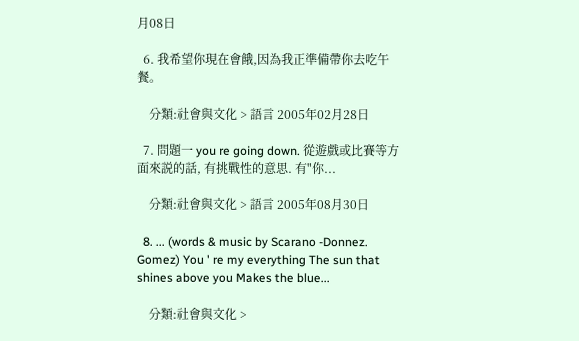月08日

  6. 我希望你現在會餓,因為我正準備帶你去吃午餐。

    分類:社會與文化 > 語言 2005年02月28日

  7. 問題一 you re going down. 從遊戲或比賽等方面來説的話, 有挑戰性的意思. 有"你...

    分類:社會與文化 > 語言 2005年08月30日

  8. ... (words & music by Scarano -Donnez. Gomez) You ' re my everything The sun that shines above you Makes the blue...

    分類:社會與文化 >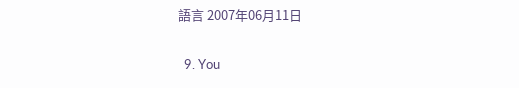語言 2007年06月11日

  9. You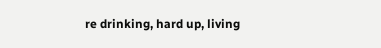re drinking, hard up, living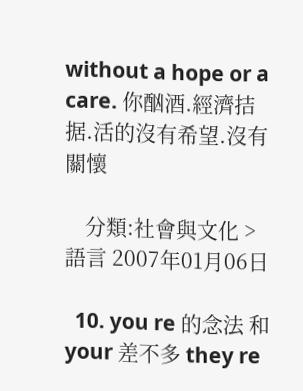without a hope or a care. 你酗酒.經濟拮据.活的沒有希望.沒有關懷

    分類:社會與文化 > 語言 2007年01月06日

  10. you re 的念法 和 your 差不多 they re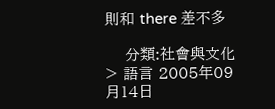則和 there 差不多

    分類:社會與文化 > 語言 2005年09月14日